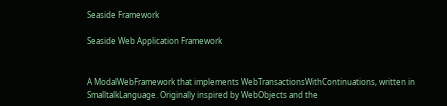Seaside Framework

Seaside Web Application Framework


A ModalWebFramework that implements WebTransactionsWithContinuations, written in SmalltalkLanguage. Originally inspired by WebObjects and the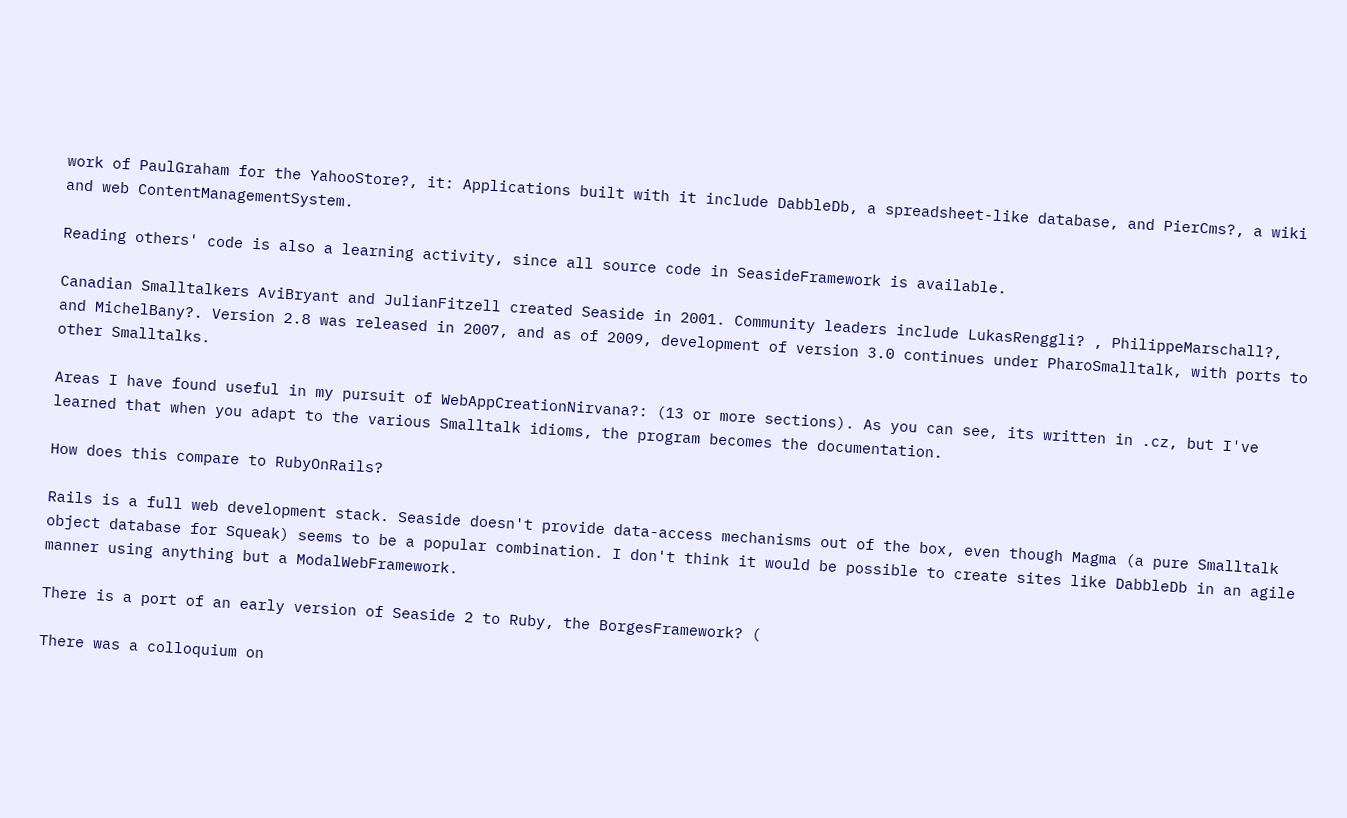work of PaulGraham for the YahooStore?, it: Applications built with it include DabbleDb, a spreadsheet-like database, and PierCms?, a wiki and web ContentManagementSystem.

Reading others' code is also a learning activity, since all source code in SeasideFramework is available.

Canadian Smalltalkers AviBryant and JulianFitzell created Seaside in 2001. Community leaders include LukasRenggli? , PhilippeMarschall?, and MichelBany?. Version 2.8 was released in 2007, and as of 2009, development of version 3.0 continues under PharoSmalltalk, with ports to other Smalltalks.

Areas I have found useful in my pursuit of WebAppCreationNirvana?: (13 or more sections). As you can see, its written in .cz, but I've learned that when you adapt to the various Smalltalk idioms, the program becomes the documentation.

How does this compare to RubyOnRails?

Rails is a full web development stack. Seaside doesn't provide data-access mechanisms out of the box, even though Magma (a pure Smalltalk object database for Squeak) seems to be a popular combination. I don't think it would be possible to create sites like DabbleDb in an agile manner using anything but a ModalWebFramework.

There is a port of an early version of Seaside 2 to Ruby, the BorgesFramework? (

There was a colloquium on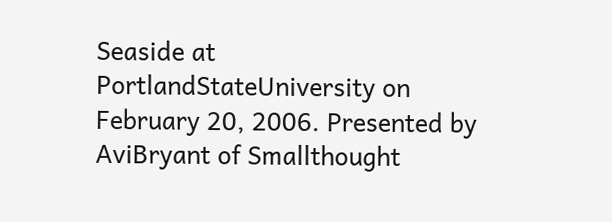Seaside at PortlandStateUniversity on February 20, 2006. Presented by AviBryant of Smallthought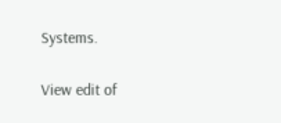Systems.

View edit of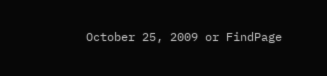October 25, 2009 or FindPage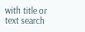with title or text search